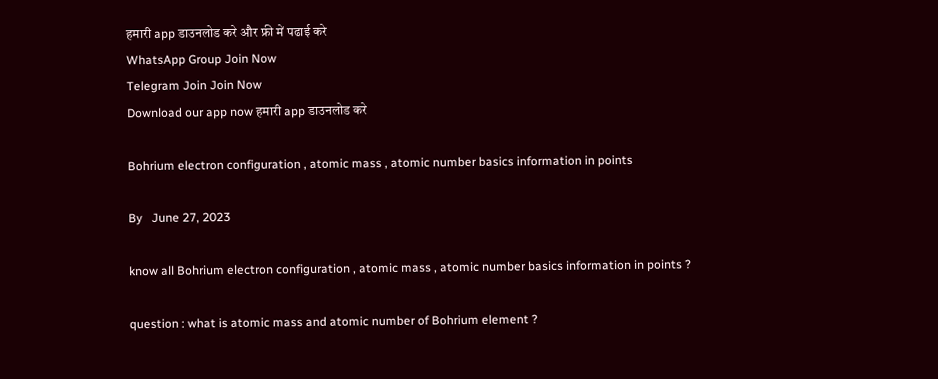हमारी app डाउनलोड करे और फ्री में पढाई करे
WhatsApp Group Join Now
Telegram Join Join Now
Download our app now हमारी app डाउनलोड करे

Bohrium electron configuration , atomic mass , atomic number basics information in points

By   June 27, 2023

know all Bohrium electron configuration , atomic mass , atomic number basics information in points ?

question : what is atomic mass and atomic number of Bohrium element ?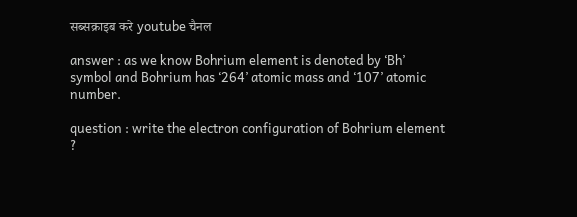सब्सक्राइब करे youtube चैनल

answer : as we know Bohrium element is denoted by ‘Bh’ symbol and Bohrium has ‘264’ atomic mass and ‘107’ atomic number.

question : write the electron configuration of Bohrium element ?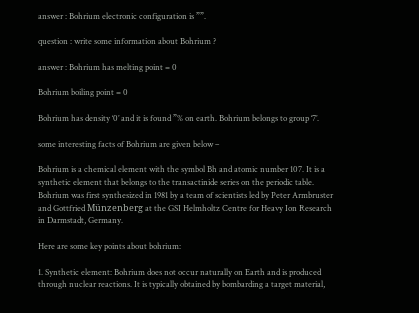answer : Bohrium electronic configuration is ””.

question : write some information about Bohrium ?

answer : Bohrium has melting point = 0

Bohrium boiling point = 0

Bohrium has density ‘0’ and it is found ”% on earth. Bohrium belongs to group ‘7’.

some interesting facts of Bohrium are given below –

Bohrium is a chemical element with the symbol Bh and atomic number 107. It is a synthetic element that belongs to the transactinide series on the periodic table. Bohrium was first synthesized in 1981 by a team of scientists led by Peter Armbruster and Gottfried Münzenberg at the GSI Helmholtz Centre for Heavy Ion Research in Darmstadt, Germany.

Here are some key points about bohrium:

1. Synthetic element: Bohrium does not occur naturally on Earth and is produced through nuclear reactions. It is typically obtained by bombarding a target material,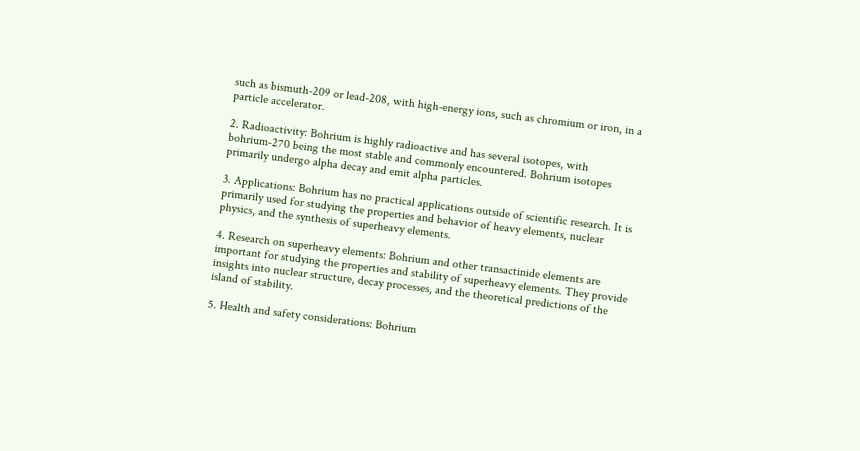such as bismuth-209 or lead-208, with high-energy ions, such as chromium or iron, in a particle accelerator.

2. Radioactivity: Bohrium is highly radioactive and has several isotopes, with bohrium-270 being the most stable and commonly encountered. Bohrium isotopes primarily undergo alpha decay and emit alpha particles.

3. Applications: Bohrium has no practical applications outside of scientific research. It is primarily used for studying the properties and behavior of heavy elements, nuclear physics, and the synthesis of superheavy elements.

4. Research on superheavy elements: Bohrium and other transactinide elements are important for studying the properties and stability of superheavy elements. They provide insights into nuclear structure, decay processes, and the theoretical predictions of the island of stability.

5. Health and safety considerations: Bohrium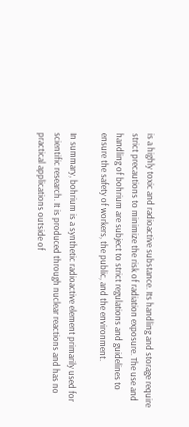is a highly toxic and radioactive substance. Its handling and storage require strict precautions to minimize the risk of radiation exposure. The use and handling of bohrium are subject to strict regulations and guidelines to ensure the safety of workers, the public, and the environment.

In summary, bohrium is a synthetic radioactive element primarily used for scientific research. It is produced through nuclear reactions and has no practical applications outside of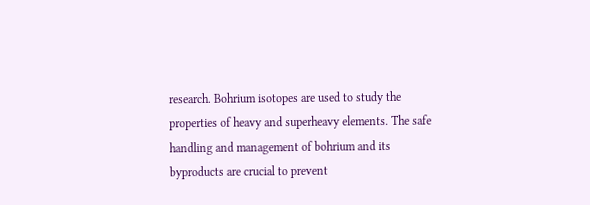research. Bohrium isotopes are used to study the properties of heavy and superheavy elements. The safe handling and management of bohrium and its byproducts are crucial to prevent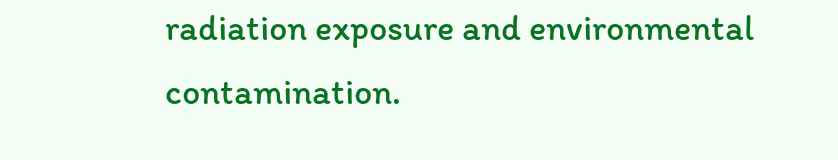radiation exposure and environmental contamination.